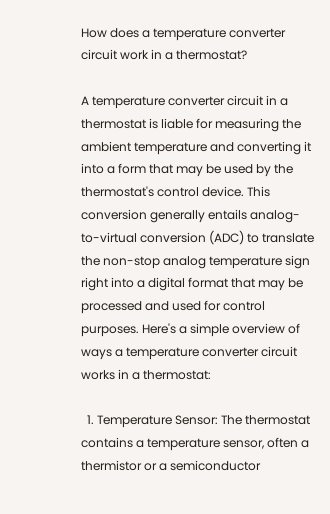How does a temperature converter circuit work in a thermostat?

A temperature converter circuit in a thermostat is liable for measuring the ambient temperature and converting it into a form that may be used by the thermostat's control device. This conversion generally entails analog-to-virtual conversion (ADC) to translate the non-stop analog temperature sign right into a digital format that may be processed and used for control purposes. Here's a simple overview of ways a temperature converter circuit works in a thermostat:

  1. Temperature Sensor: The thermostat contains a temperature sensor, often a thermistor or a semiconductor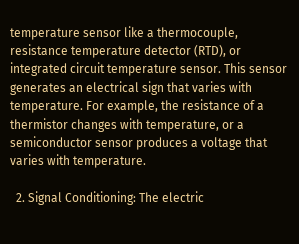temperature sensor like a thermocouple, resistance temperature detector (RTD), or integrated circuit temperature sensor. This sensor generates an electrical sign that varies with temperature. For example, the resistance of a thermistor changes with temperature, or a semiconductor sensor produces a voltage that varies with temperature.

  2. Signal Conditioning: The electric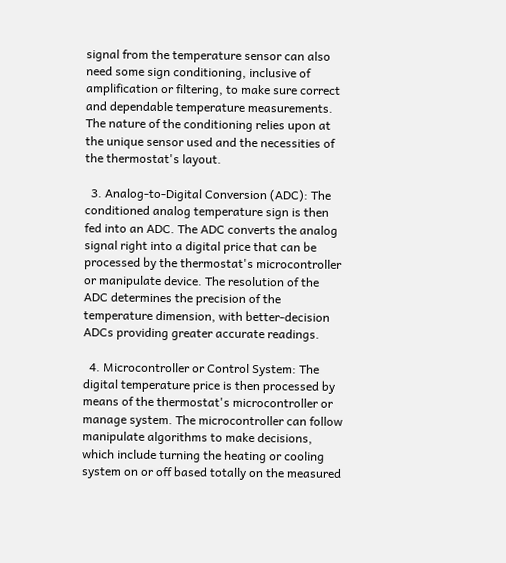signal from the temperature sensor can also need some sign conditioning, inclusive of amplification or filtering, to make sure correct and dependable temperature measurements. The nature of the conditioning relies upon at the unique sensor used and the necessities of the thermostat's layout.

  3. Analog-to-Digital Conversion (ADC): The conditioned analog temperature sign is then fed into an ADC. The ADC converts the analog signal right into a digital price that can be processed by the thermostat's microcontroller or manipulate device. The resolution of the ADC determines the precision of the temperature dimension, with better-decision ADCs providing greater accurate readings.

  4. Microcontroller or Control System: The digital temperature price is then processed by means of the thermostat's microcontroller or manage system. The microcontroller can follow manipulate algorithms to make decisions, which include turning the heating or cooling system on or off based totally on the measured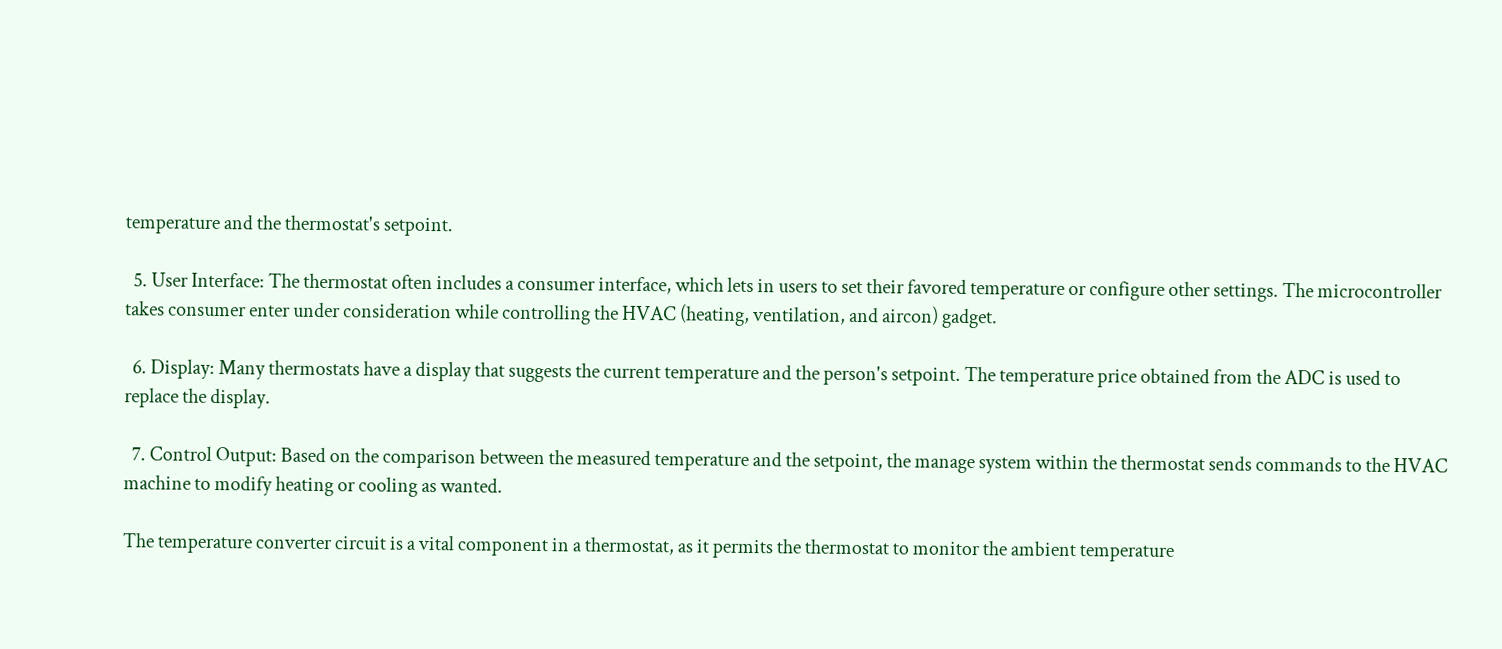temperature and the thermostat's setpoint.

  5. User Interface: The thermostat often includes a consumer interface, which lets in users to set their favored temperature or configure other settings. The microcontroller takes consumer enter under consideration while controlling the HVAC (heating, ventilation, and aircon) gadget.

  6. Display: Many thermostats have a display that suggests the current temperature and the person's setpoint. The temperature price obtained from the ADC is used to replace the display.

  7. Control Output: Based on the comparison between the measured temperature and the setpoint, the manage system within the thermostat sends commands to the HVAC machine to modify heating or cooling as wanted.

The temperature converter circuit is a vital component in a thermostat, as it permits the thermostat to monitor the ambient temperature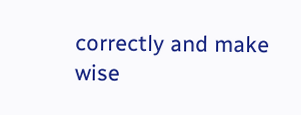correctly and make wise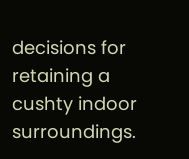decisions for retaining a cushty indoor surroundings.